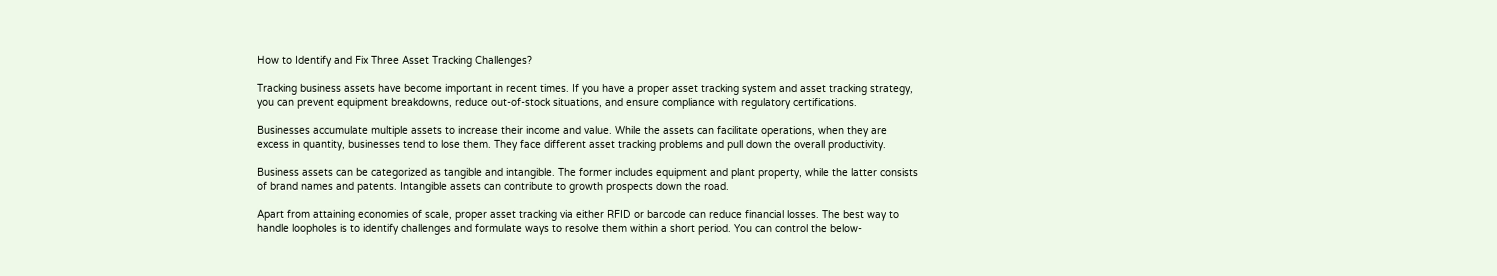How to Identify and Fix Three Asset Tracking Challenges?

Tracking business assets have become important in recent times. If you have a proper asset tracking system and asset tracking strategy, you can prevent equipment breakdowns, reduce out-of-stock situations, and ensure compliance with regulatory certifications.

Businesses accumulate multiple assets to increase their income and value. While the assets can facilitate operations, when they are excess in quantity, businesses tend to lose them. They face different asset tracking problems and pull down the overall productivity.

Business assets can be categorized as tangible and intangible. The former includes equipment and plant property, while the latter consists of brand names and patents. Intangible assets can contribute to growth prospects down the road.

Apart from attaining economies of scale, proper asset tracking via either RFID or barcode can reduce financial losses. The best way to handle loopholes is to identify challenges and formulate ways to resolve them within a short period. You can control the below-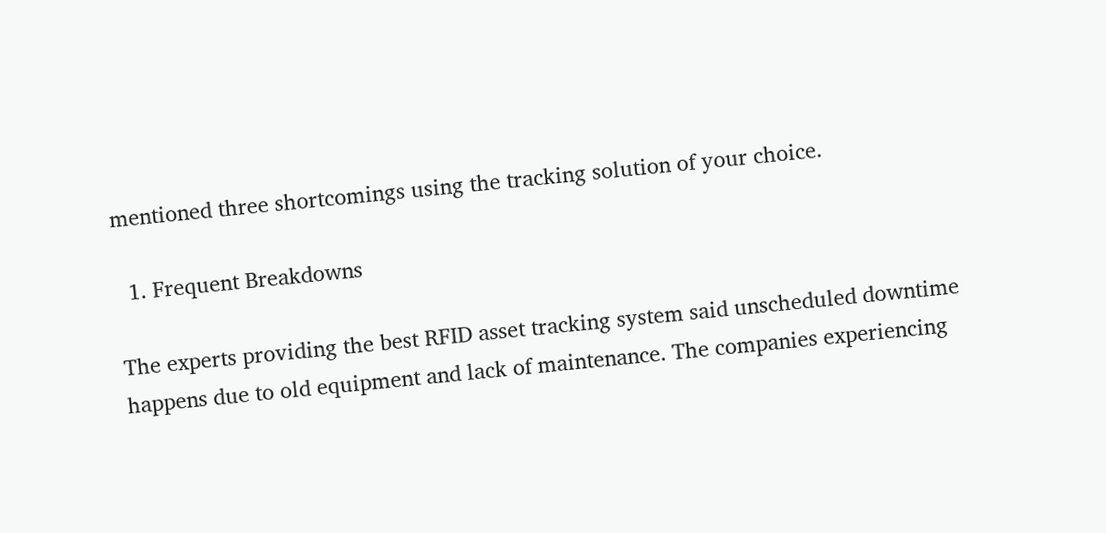mentioned three shortcomings using the tracking solution of your choice.

  1. Frequent Breakdowns

The experts providing the best RFID asset tracking system said unscheduled downtime happens due to old equipment and lack of maintenance. The companies experiencing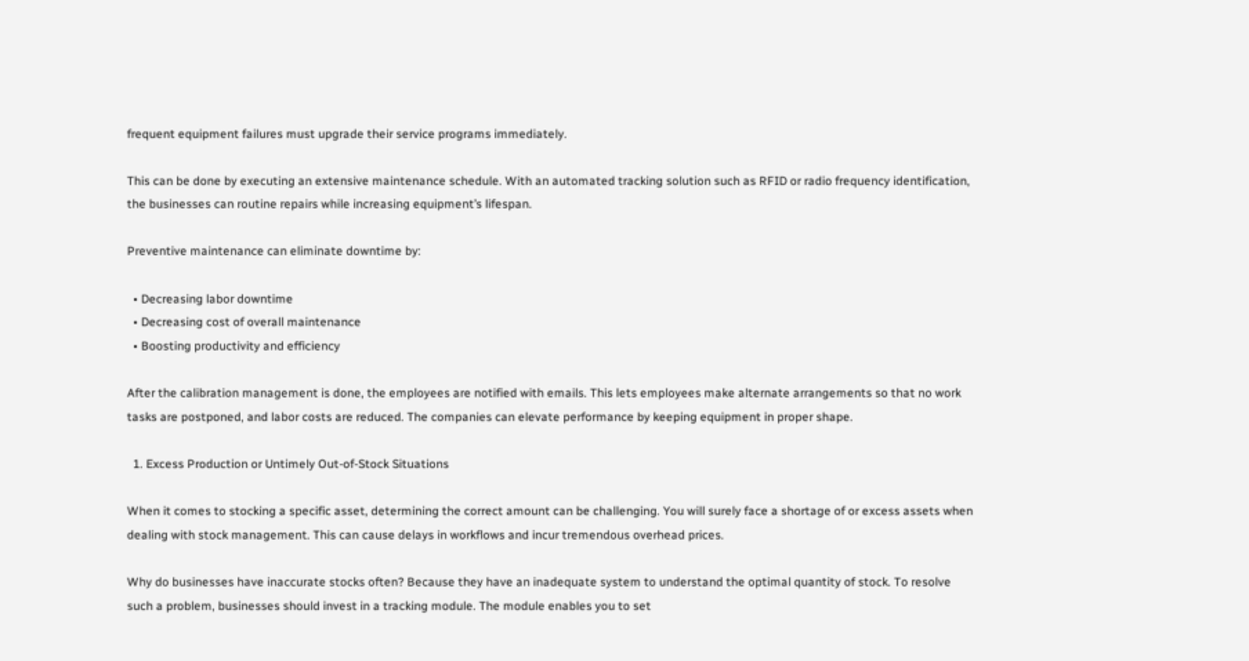frequent equipment failures must upgrade their service programs immediately.

This can be done by executing an extensive maintenance schedule. With an automated tracking solution such as RFID or radio frequency identification, the businesses can routine repairs while increasing equipment’s lifespan.

Preventive maintenance can eliminate downtime by:

  • Decreasing labor downtime
  • Decreasing cost of overall maintenance
  • Boosting productivity and efficiency

After the calibration management is done, the employees are notified with emails. This lets employees make alternate arrangements so that no work tasks are postponed, and labor costs are reduced. The companies can elevate performance by keeping equipment in proper shape.

  1. Excess Production or Untimely Out-of-Stock Situations

When it comes to stocking a specific asset, determining the correct amount can be challenging. You will surely face a shortage of or excess assets when dealing with stock management. This can cause delays in workflows and incur tremendous overhead prices.

Why do businesses have inaccurate stocks often? Because they have an inadequate system to understand the optimal quantity of stock. To resolve such a problem, businesses should invest in a tracking module. The module enables you to set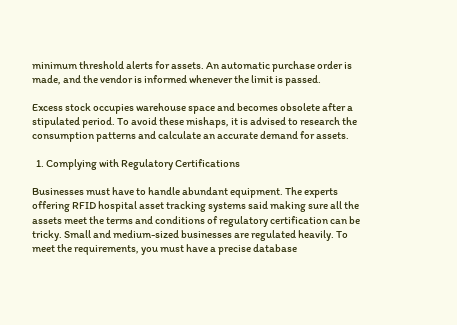minimum threshold alerts for assets. An automatic purchase order is made, and the vendor is informed whenever the limit is passed.

Excess stock occupies warehouse space and becomes obsolete after a stipulated period. To avoid these mishaps, it is advised to research the consumption patterns and calculate an accurate demand for assets.

  1. Complying with Regulatory Certifications

Businesses must have to handle abundant equipment. The experts offering RFID hospital asset tracking systems said making sure all the assets meet the terms and conditions of regulatory certification can be tricky. Small and medium-sized businesses are regulated heavily. To meet the requirements, you must have a precise database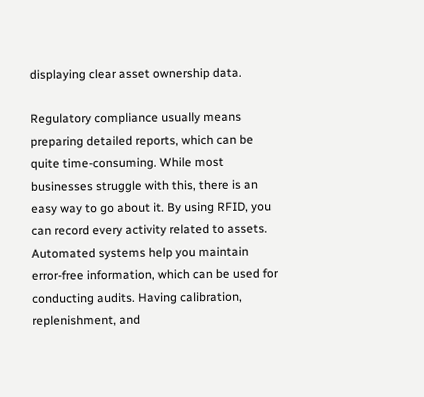displaying clear asset ownership data.

Regulatory compliance usually means preparing detailed reports, which can be quite time-consuming. While most businesses struggle with this, there is an easy way to go about it. By using RFID, you can record every activity related to assets. Automated systems help you maintain error-free information, which can be used for conducting audits. Having calibration, replenishment, and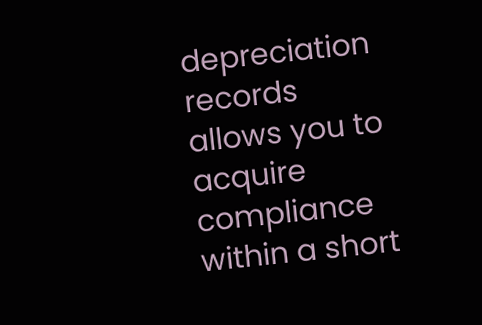depreciation records allows you to acquire compliance within a short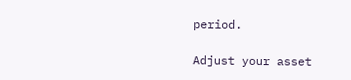period.

Adjust your asset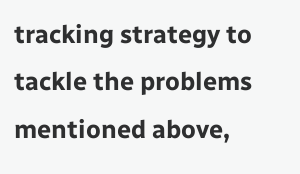tracking strategy to tackle the problems mentioned above,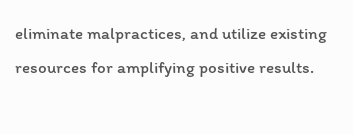eliminate malpractices, and utilize existing resources for amplifying positive results.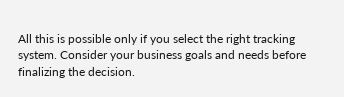All this is possible only if you select the right tracking system. Consider your business goals and needs before finalizing the decision.